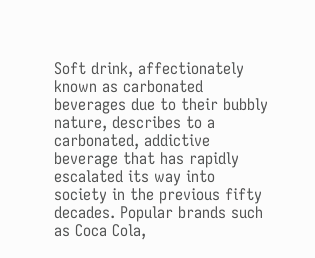Soft drink, affectionately known as carbonated beverages due to their bubbly nature, describes to a carbonated, addictive beverage that has rapidly escalated its way into society in the previous fifty decades. Popular brands such as Coca Cola,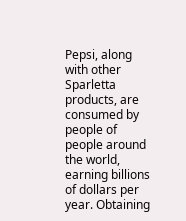Pepsi, along with other Sparletta products, are consumed by people of people around the world, earning billions of dollars per year. Obtaining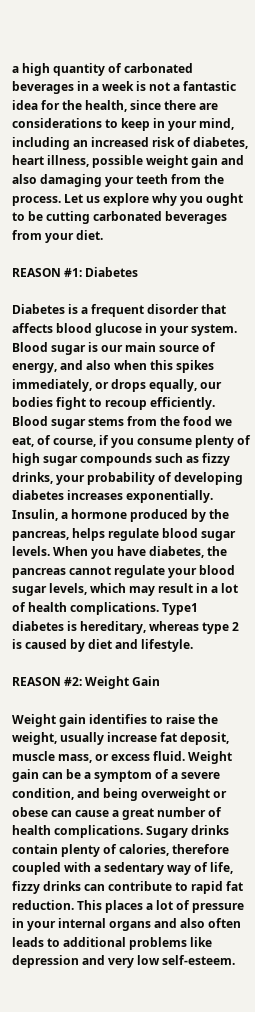a high quantity of carbonated beverages in a week is not a fantastic idea for the health, since there are considerations to keep in your mind, including an increased risk of diabetes, heart illness, possible weight gain and also damaging your teeth from the process. Let us explore why you ought to be cutting carbonated beverages from your diet.

REASON #1: Diabetes

Diabetes is a frequent disorder that affects blood glucose in your system. Blood sugar is our main source of energy, and also when this spikes immediately, or drops equally, our bodies fight to recoup efficiently. Blood sugar stems from the food we eat, of course, if you consume plenty of high sugar compounds such as fizzy drinks, your probability of developing diabetes increases exponentially. Insulin, a hormone produced by the pancreas, helps regulate blood sugar levels. When you have diabetes, the pancreas cannot regulate your blood sugar levels, which may result in a lot of health complications. Type1 diabetes is hereditary, whereas type 2 is caused by diet and lifestyle.

REASON #2: Weight Gain

Weight gain identifies to raise the weight, usually increase fat deposit, muscle mass, or excess fluid. Weight gain can be a symptom of a severe condition, and being overweight or obese can cause a great number of health complications. Sugary drinks contain plenty of calories, therefore coupled with a sedentary way of life, fizzy drinks can contribute to rapid fat reduction. This places a lot of pressure in your internal organs and also often leads to additional problems like depression and very low self-esteem.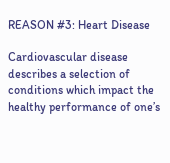REASON #3: Heart Disease

Cardiovascular disease describes a selection of conditions which impact the healthy performance of one’s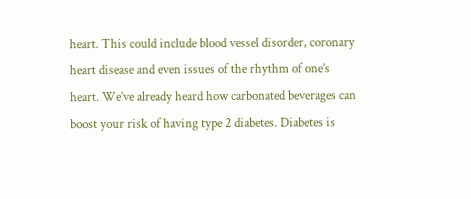heart. This could include blood vessel disorder, coronary heart disease and even issues of the rhythm of one’s heart. We’ve already heard how carbonated beverages can boost your risk of having type 2 diabetes. Diabetes is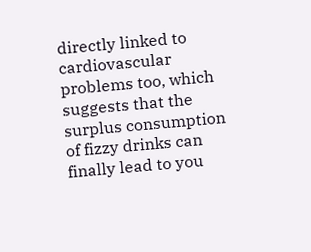directly linked to cardiovascular problems too, which suggests that the surplus consumption of fizzy drinks can finally lead to you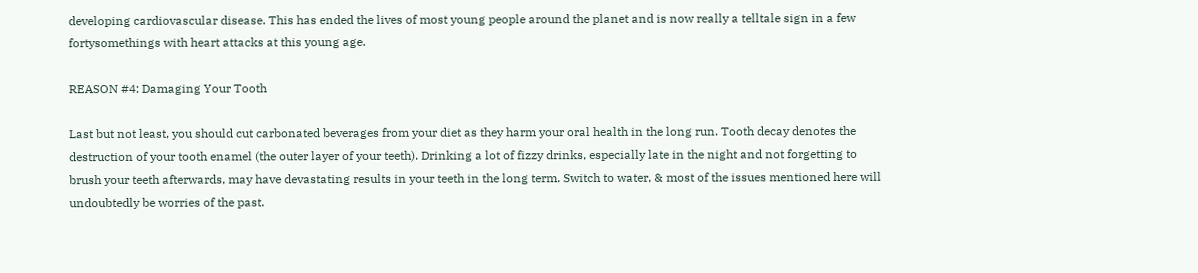developing cardiovascular disease. This has ended the lives of most young people around the planet and is now really a telltale sign in a few fortysomethings with heart attacks at this young age.

REASON #4: Damaging Your Tooth

Last but not least, you should cut carbonated beverages from your diet as they harm your oral health in the long run. Tooth decay denotes the destruction of your tooth enamel (the outer layer of your teeth). Drinking a lot of fizzy drinks, especially late in the night and not forgetting to brush your teeth afterwards, may have devastating results in your teeth in the long term. Switch to water, & most of the issues mentioned here will undoubtedly be worries of the past.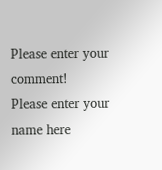Please enter your comment!
Please enter your name here